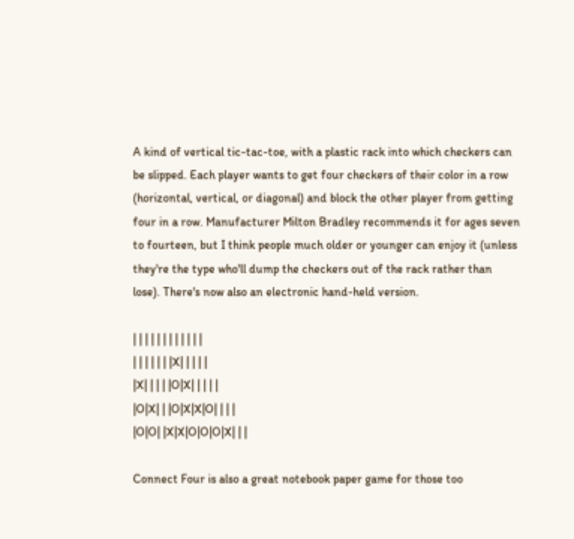A kind of vertical tic-tac-toe, with a plastic rack into which checkers can be slipped. Each player wants to get four checkers of their color in a row (horizontal, vertical, or diagonal) and block the other player from getting four in a row. Manufacturer Milton Bradley recommends it for ages seven to fourteen, but I think people much older or younger can enjoy it (unless they're the type who'll dump the checkers out of the rack rather than lose). There's now also an electronic hand-held version.

| | | | | | | | | | | |
| | | | | | |X| | | | |
|X| | | | |O|X| | | | |
|O|X| | |O|X|X|O| | | |
|O|O| |X|X|O|O|O|X| | |

Connect Four is also a great notebook paper game for those too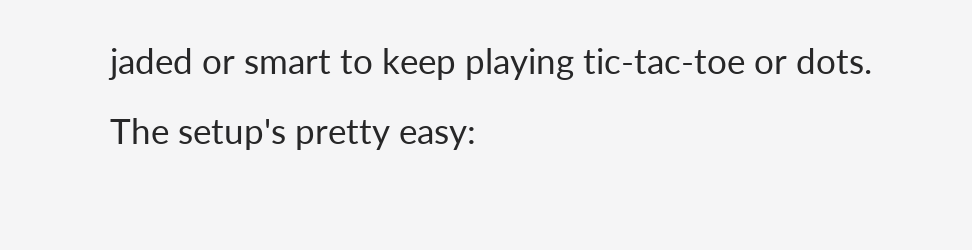jaded or smart to keep playing tic-tac-toe or dots. The setup's pretty easy: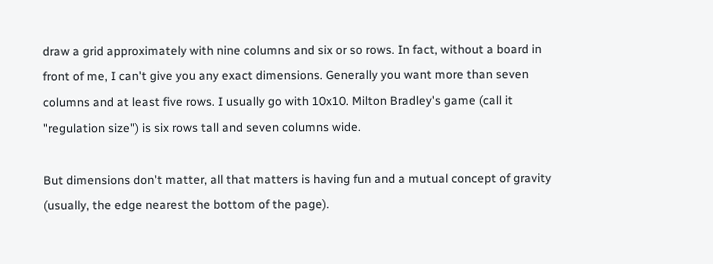draw a grid approximately with nine columns and six or so rows. In fact, without a board in front of me, I can't give you any exact dimensions. Generally you want more than seven columns and at least five rows. I usually go with 10x10. Milton Bradley's game (call it "regulation size") is six rows tall and seven columns wide.

But dimensions don't matter, all that matters is having fun and a mutual concept of gravity (usually, the edge nearest the bottom of the page).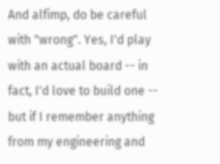And alfimp, do be careful with "wrong". Yes, I'd play with an actual board -- in fact, I'd love to build one -- but if I remember anything from my engineering and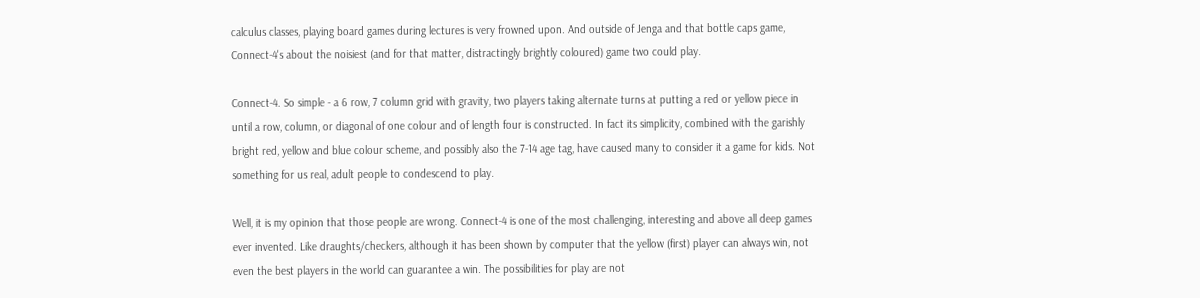calculus classes, playing board games during lectures is very frowned upon. And outside of Jenga and that bottle caps game, Connect-4's about the noisiest (and for that matter, distractingly brightly coloured) game two could play.

Connect-4. So simple - a 6 row, 7 column grid with gravity, two players taking alternate turns at putting a red or yellow piece in until a row, column, or diagonal of one colour and of length four is constructed. In fact its simplicity, combined with the garishly bright red, yellow and blue colour scheme, and possibly also the 7-14 age tag, have caused many to consider it a game for kids. Not something for us real, adult people to condescend to play.

Well, it is my opinion that those people are wrong. Connect-4 is one of the most challenging, interesting and above all deep games ever invented. Like draughts/checkers, although it has been shown by computer that the yellow (first) player can always win, not even the best players in the world can guarantee a win. The possibilities for play are not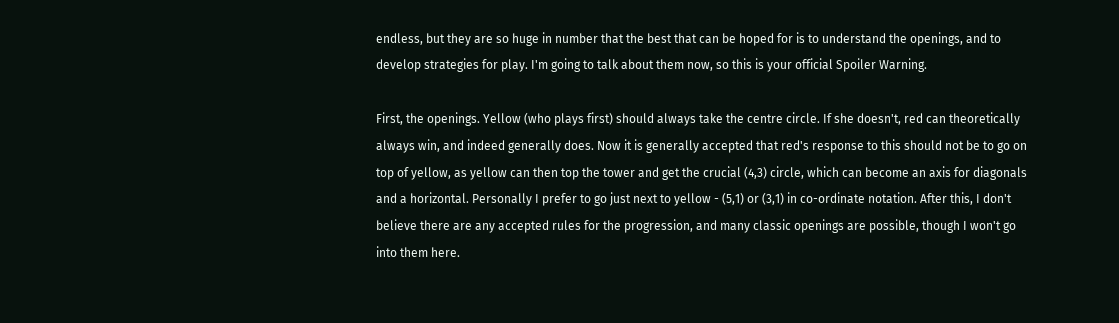endless, but they are so huge in number that the best that can be hoped for is to understand the openings, and to develop strategies for play. I'm going to talk about them now, so this is your official Spoiler Warning.

First, the openings. Yellow (who plays first) should always take the centre circle. If she doesn't, red can theoretically always win, and indeed generally does. Now it is generally accepted that red's response to this should not be to go on top of yellow, as yellow can then top the tower and get the crucial (4,3) circle, which can become an axis for diagonals and a horizontal. Personally I prefer to go just next to yellow - (5,1) or (3,1) in co-ordinate notation. After this, I don't believe there are any accepted rules for the progression, and many classic openings are possible, though I won't go into them here.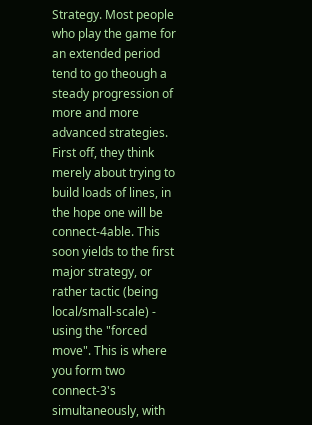Strategy. Most people who play the game for an extended period tend to go theough a steady progression of more and more advanced strategies. First off, they think merely about trying to build loads of lines, in the hope one will be connect-4able. This soon yields to the first major strategy, or rather tactic (being local/small-scale) - using the "forced move". This is where you form two connect-3's simultaneously, with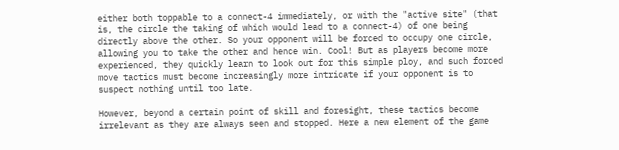either both toppable to a connect-4 immediately, or with the "active site" (that is, the circle the taking of which would lead to a connect-4) of one being directly above the other. So your opponent will be forced to occupy one circle, allowing you to take the other and hence win. Cool! But as players become more experienced, they quickly learn to look out for this simple ploy, and such forced move tactics must become increasingly more intricate if your opponent is to suspect nothing until too late.

However, beyond a certain point of skill and foresight, these tactics become irrelevant as they are always seen and stopped. Here a new element of the game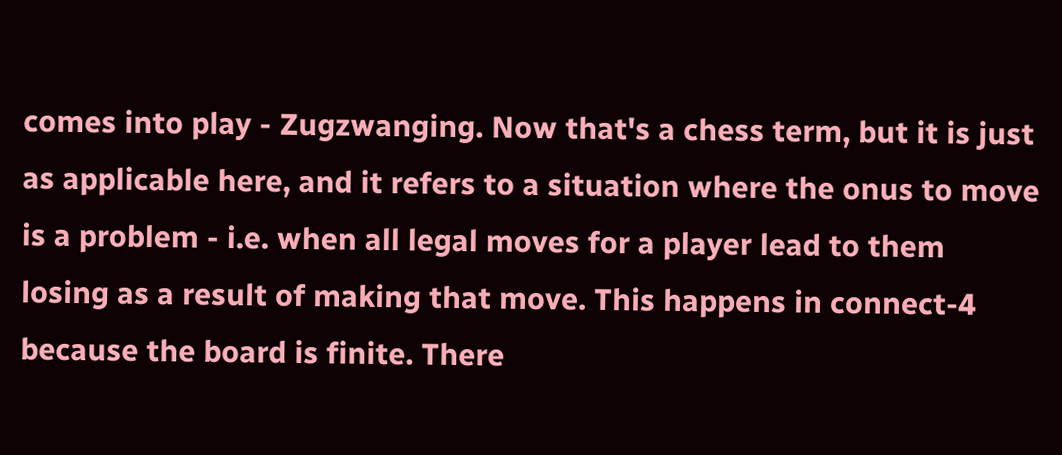comes into play - Zugzwanging. Now that's a chess term, but it is just as applicable here, and it refers to a situation where the onus to move is a problem - i.e. when all legal moves for a player lead to them losing as a result of making that move. This happens in connect-4 because the board is finite. There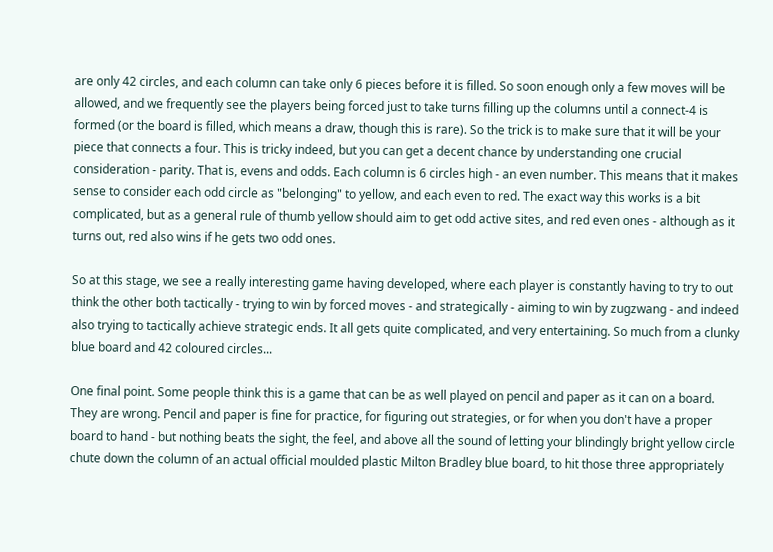are only 42 circles, and each column can take only 6 pieces before it is filled. So soon enough only a few moves will be allowed, and we frequently see the players being forced just to take turns filling up the columns until a connect-4 is formed (or the board is filled, which means a draw, though this is rare). So the trick is to make sure that it will be your piece that connects a four. This is tricky indeed, but you can get a decent chance by understanding one crucial consideration - parity. That is, evens and odds. Each column is 6 circles high - an even number. This means that it makes sense to consider each odd circle as "belonging" to yellow, and each even to red. The exact way this works is a bit complicated, but as a general rule of thumb yellow should aim to get odd active sites, and red even ones - although as it turns out, red also wins if he gets two odd ones.

So at this stage, we see a really interesting game having developed, where each player is constantly having to try to out think the other both tactically - trying to win by forced moves - and strategically - aiming to win by zugzwang - and indeed also trying to tactically achieve strategic ends. It all gets quite complicated, and very entertaining. So much from a clunky blue board and 42 coloured circles...

One final point. Some people think this is a game that can be as well played on pencil and paper as it can on a board. They are wrong. Pencil and paper is fine for practice, for figuring out strategies, or for when you don't have a proper board to hand - but nothing beats the sight, the feel, and above all the sound of letting your blindingly bright yellow circle chute down the column of an actual official moulded plastic Milton Bradley blue board, to hit those three appropriately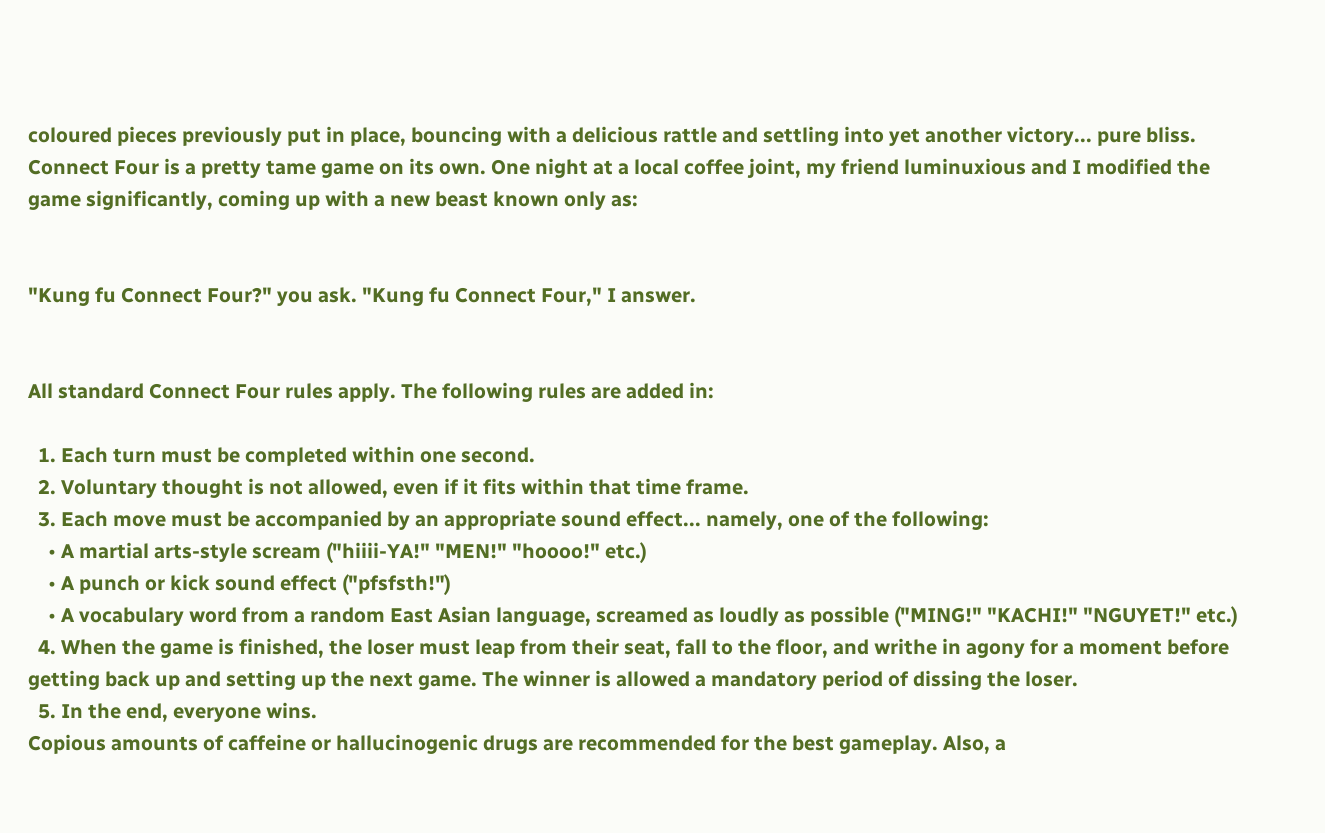coloured pieces previously put in place, bouncing with a delicious rattle and settling into yet another victory... pure bliss.
Connect Four is a pretty tame game on its own. One night at a local coffee joint, my friend luminuxious and I modified the game significantly, coming up with a new beast known only as:


"Kung fu Connect Four?" you ask. "Kung fu Connect Four," I answer.


All standard Connect Four rules apply. The following rules are added in:

  1. Each turn must be completed within one second.
  2. Voluntary thought is not allowed, even if it fits within that time frame.
  3. Each move must be accompanied by an appropriate sound effect... namely, one of the following:
    • A martial arts-style scream ("hiiii-YA!" "MEN!" "hoooo!" etc.)
    • A punch or kick sound effect ("pfsfsth!")
    • A vocabulary word from a random East Asian language, screamed as loudly as possible ("MING!" "KACHI!" "NGUYET!" etc.)
  4. When the game is finished, the loser must leap from their seat, fall to the floor, and writhe in agony for a moment before getting back up and setting up the next game. The winner is allowed a mandatory period of dissing the loser.
  5. In the end, everyone wins.
Copious amounts of caffeine or hallucinogenic drugs are recommended for the best gameplay. Also, a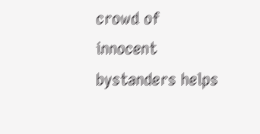crowd of innocent bystanders helps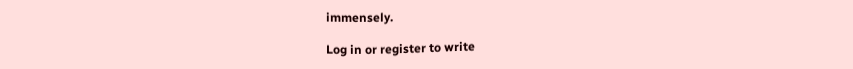immensely.

Log in or register to write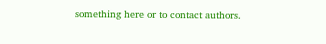something here or to contact authors.